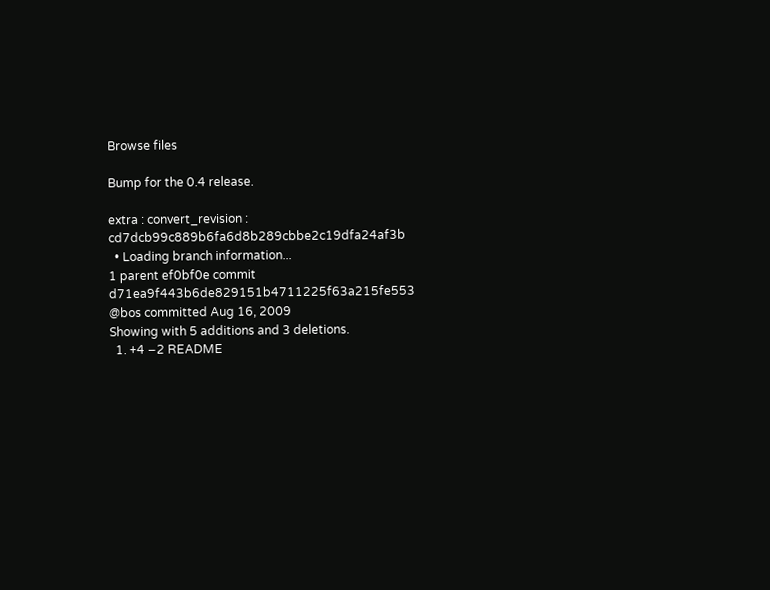Browse files

Bump for the 0.4 release.

extra : convert_revision : cd7dcb99c889b6fa6d8b289cbbe2c19dfa24af3b
  • Loading branch information...
1 parent ef0bf0e commit d71ea9f443b6de829151b4711225f63a215fe553 @bos committed Aug 16, 2009
Showing with 5 additions and 3 deletions.
  1. +4 −2 README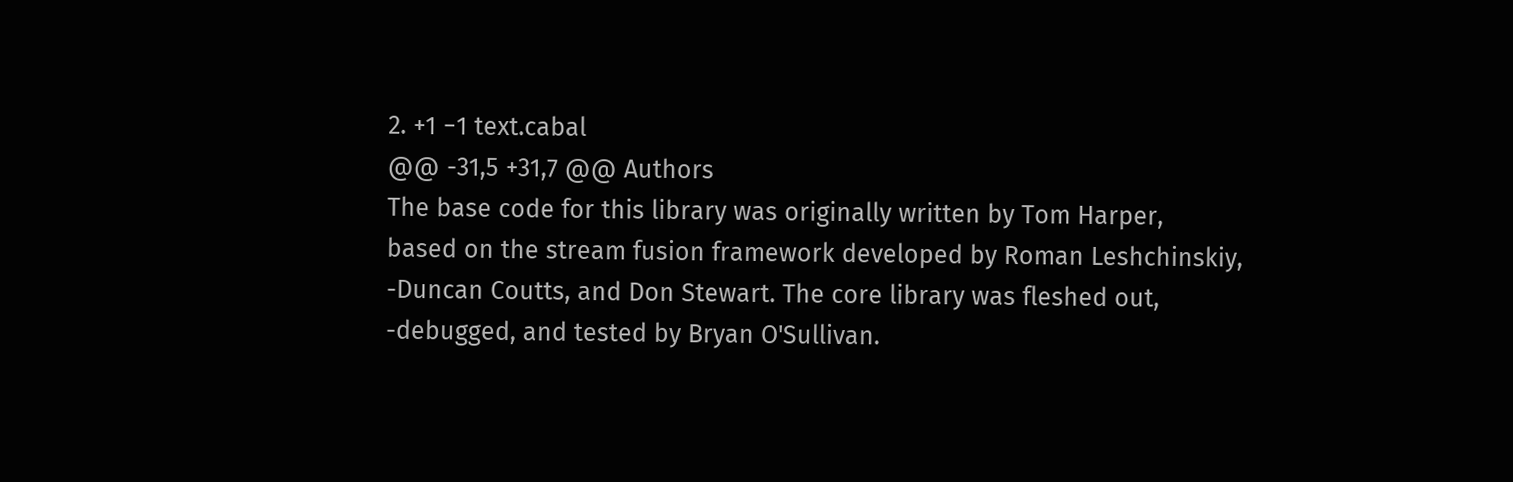2. +1 −1 text.cabal
@@ -31,5 +31,7 @@ Authors
The base code for this library was originally written by Tom Harper,
based on the stream fusion framework developed by Roman Leshchinskiy,
-Duncan Coutts, and Don Stewart. The core library was fleshed out,
-debugged, and tested by Bryan O'Sullivan.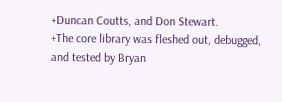+Duncan Coutts, and Don Stewart.
+The core library was fleshed out, debugged, and tested by Bryan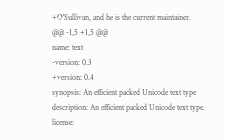+O'Sullivan, and he is the current maintainer.
@@ -1,5 +1,5 @@
name: text
-version: 0.3
+version: 0.4
synopsis: An efficient packed Unicode text type
description: An efficient packed Unicode text type.
license: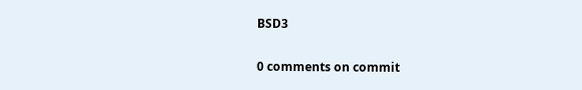BSD3

0 comments on commit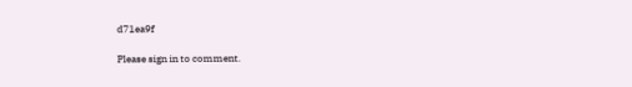d71ea9f

Please sign in to comment.